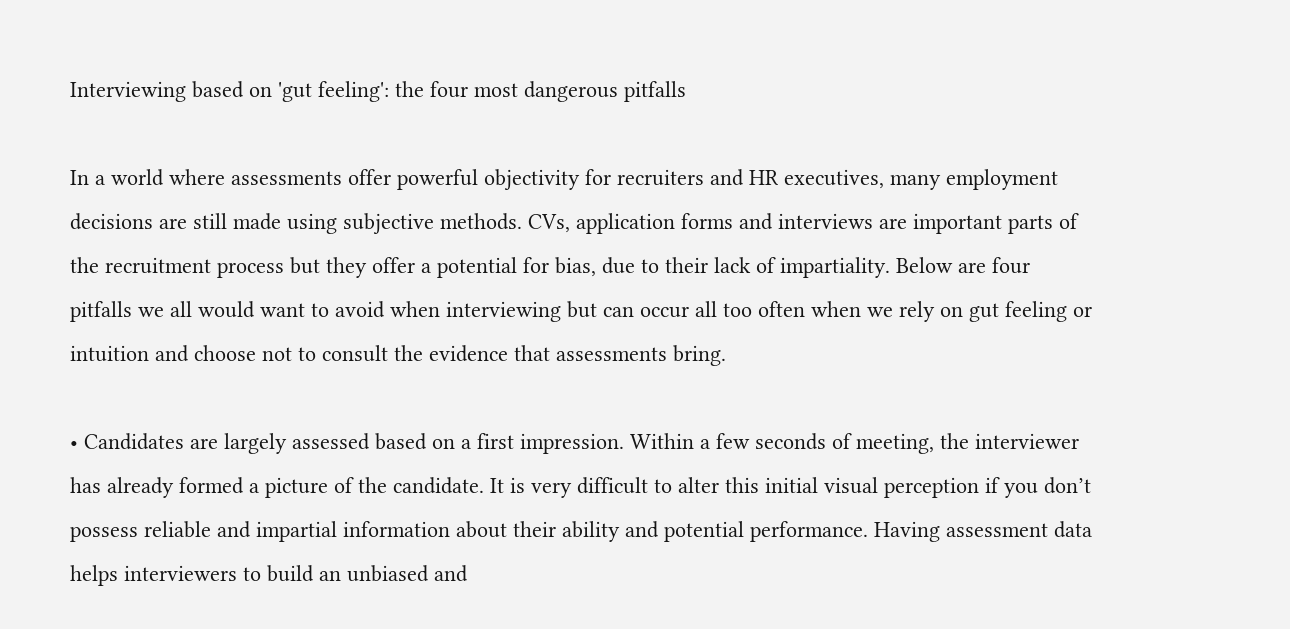Interviewing based on 'gut feeling': the four most dangerous pitfalls

In a world where assessments offer powerful objectivity for recruiters and HR executives, many employment decisions are still made using subjective methods. CVs, application forms and interviews are important parts of the recruitment process but they offer a potential for bias, due to their lack of impartiality. Below are four pitfalls we all would want to avoid when interviewing but can occur all too often when we rely on gut feeling or intuition and choose not to consult the evidence that assessments bring.

• Candidates are largely assessed based on a first impression. Within a few seconds of meeting, the interviewer has already formed a picture of the candidate. It is very difficult to alter this initial visual perception if you don’t possess reliable and impartial information about their ability and potential performance. Having assessment data helps interviewers to build an unbiased and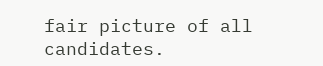fair picture of all candidates.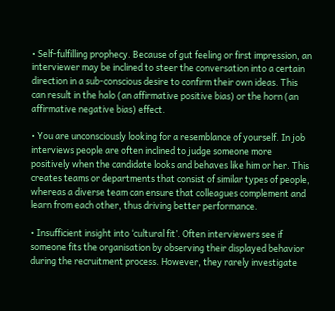• Self-fulfilling prophecy. Because of gut feeling or first impression, an interviewer may be inclined to steer the conversation into a certain direction in a sub-conscious desire to confirm their own ideas. This can result in the halo (an affirmative positive bias) or the horn (an affirmative negative bias) effect.

• You are unconsciously looking for a resemblance of yourself. In job interviews people are often inclined to judge someone more positively when the candidate looks and behaves like him or her. This creates teams or departments that consist of similar types of people, whereas a diverse team can ensure that colleagues complement and learn from each other, thus driving better performance.

• Insufficient insight into ‘cultural fit’. Often interviewers see if someone fits the organisation by observing their displayed behavior during the recruitment process. However, they rarely investigate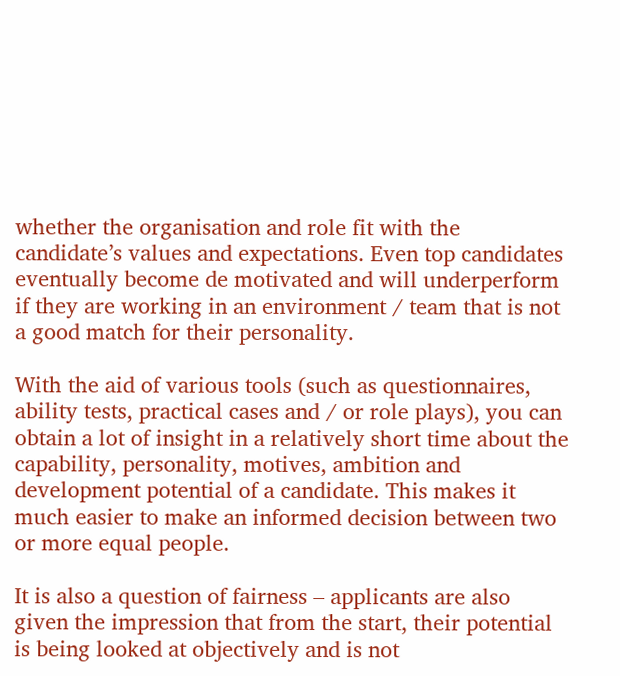whether the organisation and role fit with the candidate’s values and expectations. Even top candidates eventually become de motivated and will underperform if they are working in an environment / team that is not a good match for their personality.

With the aid of various tools (such as questionnaires, ability tests, practical cases and / or role plays), you can obtain a lot of insight in a relatively short time about the capability, personality, motives, ambition and development potential of a candidate. This makes it much easier to make an informed decision between two or more equal people.

It is also a question of fairness – applicants are also given the impression that from the start, their potential is being looked at objectively and is not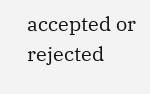accepted or rejected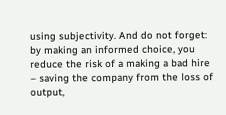using subjectivity. And do not forget: by making an informed choice, you reduce the risk of a making a bad hire – saving the company from the loss of output,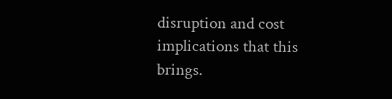disruption and cost implications that this brings.